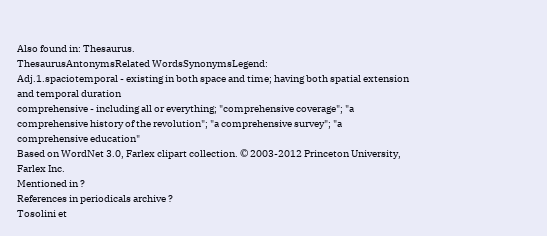Also found in: Thesaurus.
ThesaurusAntonymsRelated WordsSynonymsLegend:
Adj.1.spaciotemporal - existing in both space and time; having both spatial extension and temporal duration
comprehensive - including all or everything; "comprehensive coverage"; "a comprehensive history of the revolution"; "a comprehensive survey"; "a comprehensive education"
Based on WordNet 3.0, Farlex clipart collection. © 2003-2012 Princeton University, Farlex Inc.
Mentioned in ?
References in periodicals archive ?
Tosolini et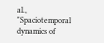al., "Spaciotemporal dynamics of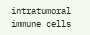intratumoral immune cells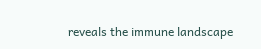reveals the immune landscape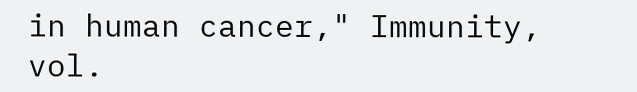in human cancer," Immunity, vol.